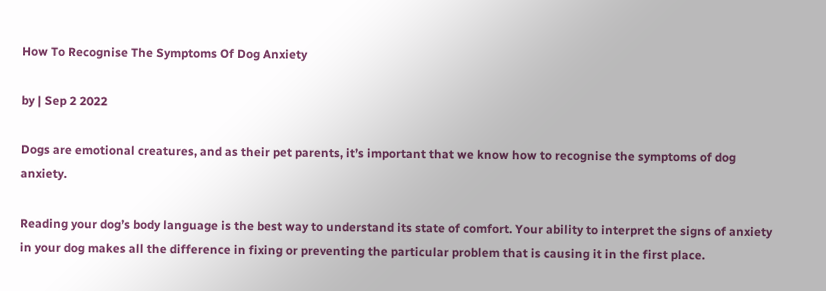How To Recognise The Symptoms Of Dog Anxiety

by | Sep 2 2022

Dogs are emotional creatures, and as their pet parents, it’s important that we know how to recognise the symptoms of dog anxiety.

Reading your dog’s body language is the best way to understand its state of comfort. Your ability to interpret the signs of anxiety in your dog makes all the difference in fixing or preventing the particular problem that is causing it in the first place.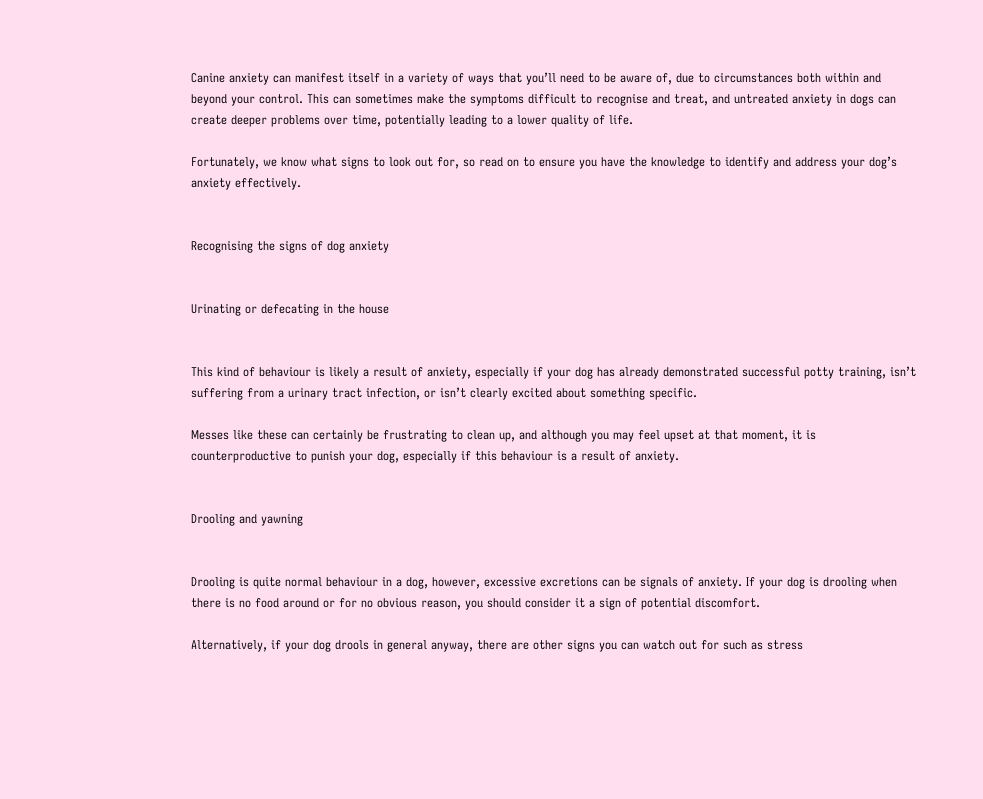Canine anxiety can manifest itself in a variety of ways that you’ll need to be aware of, due to circumstances both within and beyond your control. This can sometimes make the symptoms difficult to recognise and treat, and untreated anxiety in dogs can create deeper problems over time, potentially leading to a lower quality of life.

Fortunately, we know what signs to look out for, so read on to ensure you have the knowledge to identify and address your dog’s anxiety effectively.


Recognising the signs of dog anxiety


Urinating or defecating in the house


This kind of behaviour is likely a result of anxiety, especially if your dog has already demonstrated successful potty training, isn’t suffering from a urinary tract infection, or isn’t clearly excited about something specific.

Messes like these can certainly be frustrating to clean up, and although you may feel upset at that moment, it is counterproductive to punish your dog, especially if this behaviour is a result of anxiety.


Drooling and yawning


Drooling is quite normal behaviour in a dog, however, excessive excretions can be signals of anxiety. If your dog is drooling when there is no food around or for no obvious reason, you should consider it a sign of potential discomfort.

Alternatively, if your dog drools in general anyway, there are other signs you can watch out for such as stress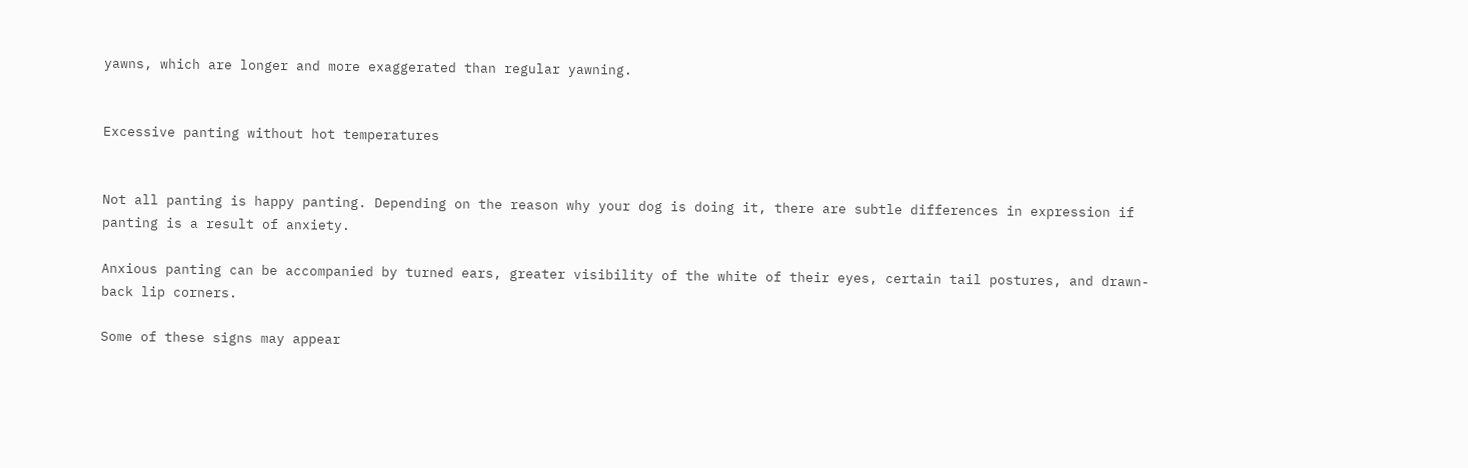yawns, which are longer and more exaggerated than regular yawning.


Excessive panting without hot temperatures


Not all panting is happy panting. Depending on the reason why your dog is doing it, there are subtle differences in expression if panting is a result of anxiety.

Anxious panting can be accompanied by turned ears, greater visibility of the white of their eyes, certain tail postures, and drawn-back lip corners.

Some of these signs may appear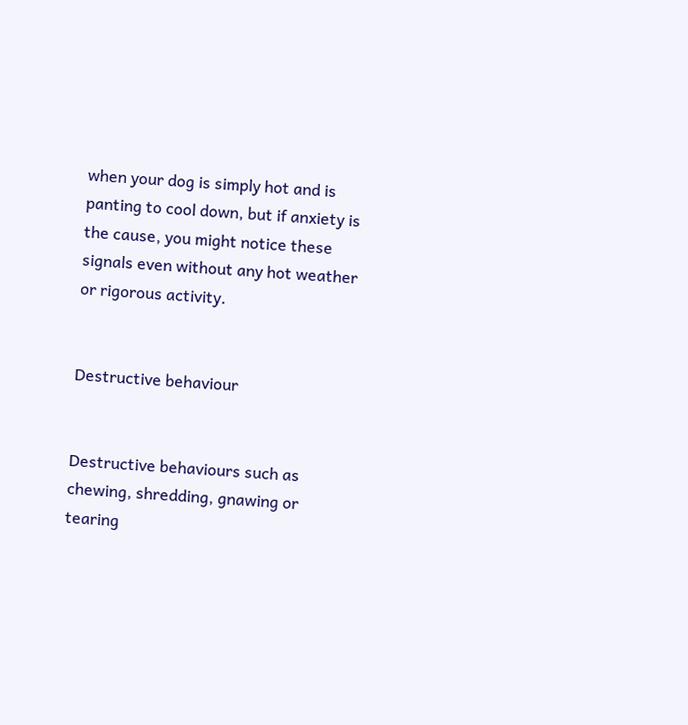when your dog is simply hot and is panting to cool down, but if anxiety is the cause, you might notice these signals even without any hot weather or rigorous activity.


Destructive behaviour


Destructive behaviours such as chewing, shredding, gnawing or tearing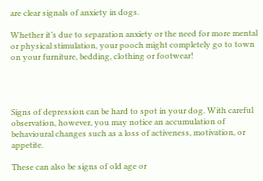are clear signals of anxiety in dogs.

Whether it’s due to separation anxiety or the need for more mental or physical stimulation, your pooch might completely go to town on your furniture, bedding, clothing or footwear!




Signs of depression can be hard to spot in your dog. With careful observation, however, you may notice an accumulation of behavioural changes such as a loss of activeness, motivation, or appetite.

These can also be signs of old age or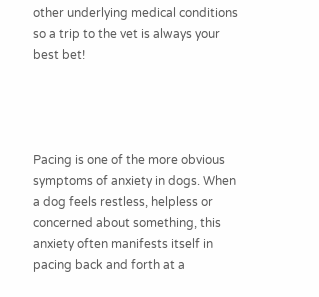other underlying medical conditions so a trip to the vet is always your best bet!




Pacing is one of the more obvious symptoms of anxiety in dogs. When a dog feels restless, helpless or concerned about something, this anxiety often manifests itself in pacing back and forth at a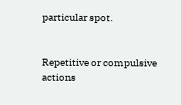particular spot.


Repetitive or compulsive actions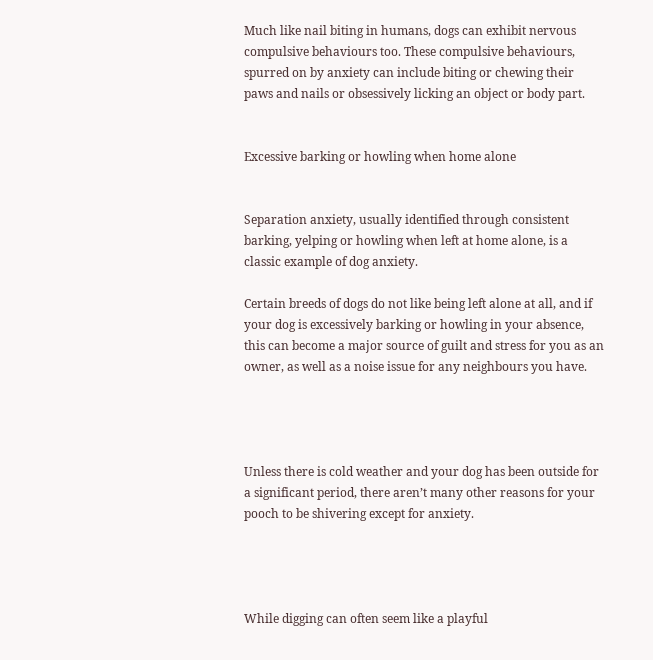Much like nail biting in humans, dogs can exhibit nervous compulsive behaviours too. These compulsive behaviours, spurred on by anxiety can include biting or chewing their paws and nails or obsessively licking an object or body part.


Excessive barking or howling when home alone


Separation anxiety, usually identified through consistent barking, yelping or howling when left at home alone, is a classic example of dog anxiety.

Certain breeds of dogs do not like being left alone at all, and if your dog is excessively barking or howling in your absence, this can become a major source of guilt and stress for you as an owner, as well as a noise issue for any neighbours you have.




Unless there is cold weather and your dog has been outside for a significant period, there aren’t many other reasons for your pooch to be shivering except for anxiety.




While digging can often seem like a playful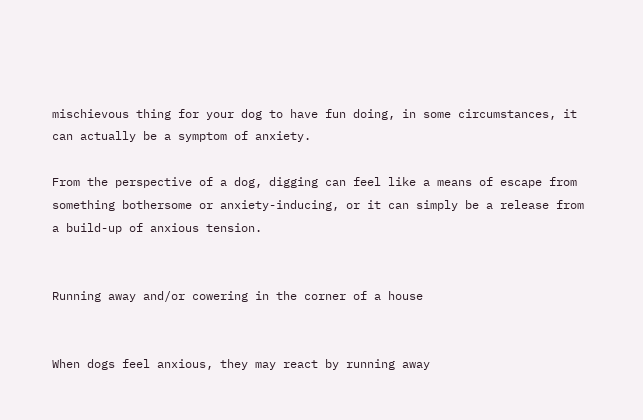mischievous thing for your dog to have fun doing, in some circumstances, it can actually be a symptom of anxiety.

From the perspective of a dog, digging can feel like a means of escape from something bothersome or anxiety-inducing, or it can simply be a release from a build-up of anxious tension.


Running away and/or cowering in the corner of a house


When dogs feel anxious, they may react by running away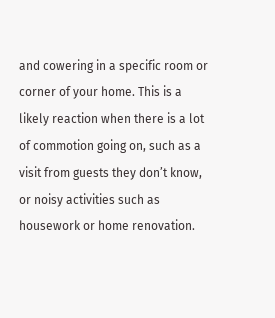and cowering in a specific room or corner of your home. This is a likely reaction when there is a lot of commotion going on, such as a visit from guests they don’t know, or noisy activities such as housework or home renovation.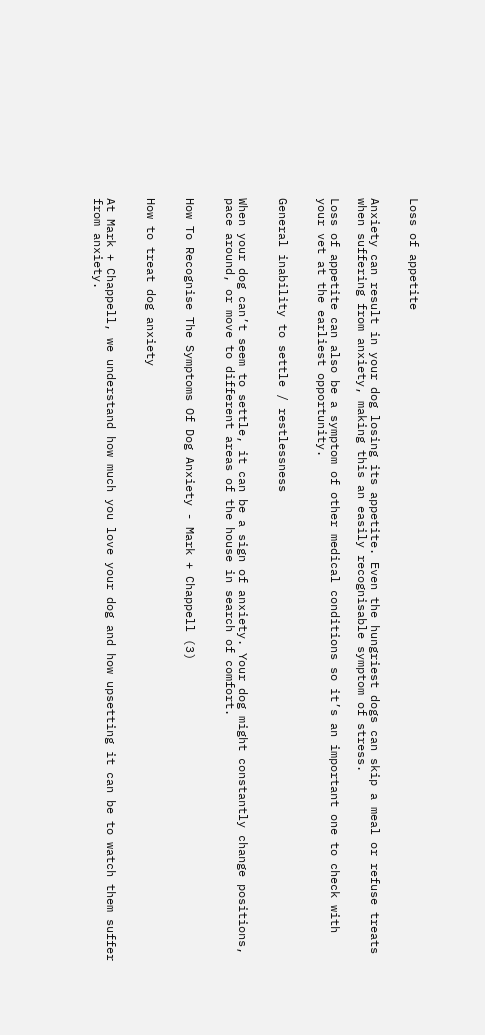Loss of appetite


Anxiety can result in your dog losing its appetite. Even the hungriest dogs can skip a meal or refuse treats when suffering from anxiety, making this an easily recognisable symptom of stress.

Loss of appetite can also be a symptom of other medical conditions so it’s an important one to check with your vet at the earliest opportunity.


General inability to settle / restlessness


When your dog can’t seem to settle, it can be a sign of anxiety. Your dog might constantly change positions, pace around, or move to different areas of the house in search of comfort.


How To Recognise The Symptoms Of Dog Anxiety - Mark + Chappell (3)


How to treat dog anxiety


At Mark + Chappell, we understand how much you love your dog and how upsetting it can be to watch them suffer from anxiety.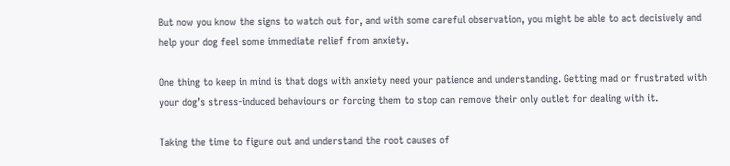But now you know the signs to watch out for, and with some careful observation, you might be able to act decisively and help your dog feel some immediate relief from anxiety.

One thing to keep in mind is that dogs with anxiety need your patience and understanding. Getting mad or frustrated with your dog’s stress-induced behaviours or forcing them to stop can remove their only outlet for dealing with it.

Taking the time to figure out and understand the root causes of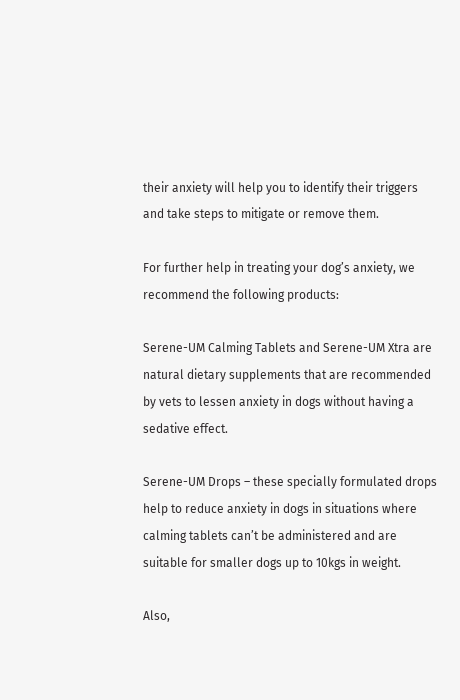their anxiety will help you to identify their triggers and take steps to mitigate or remove them.

For further help in treating your dog’s anxiety, we recommend the following products:

Serene-UM Calming Tablets and Serene-UM Xtra are natural dietary supplements that are recommended by vets to lessen anxiety in dogs without having a sedative effect.

Serene-UM Drops – these specially formulated drops help to reduce anxiety in dogs in situations where calming tablets can’t be administered and are suitable for smaller dogs up to 10kgs in weight.

Also,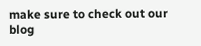make sure to check out our blog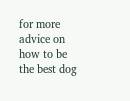for more advice on how to be the best dog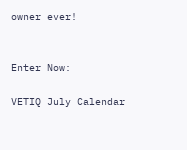owner ever!


Enter Now:

VETIQ July Calendar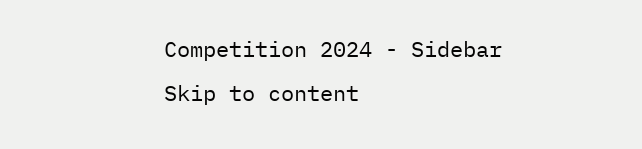Competition 2024 - Sidebar
Skip to content